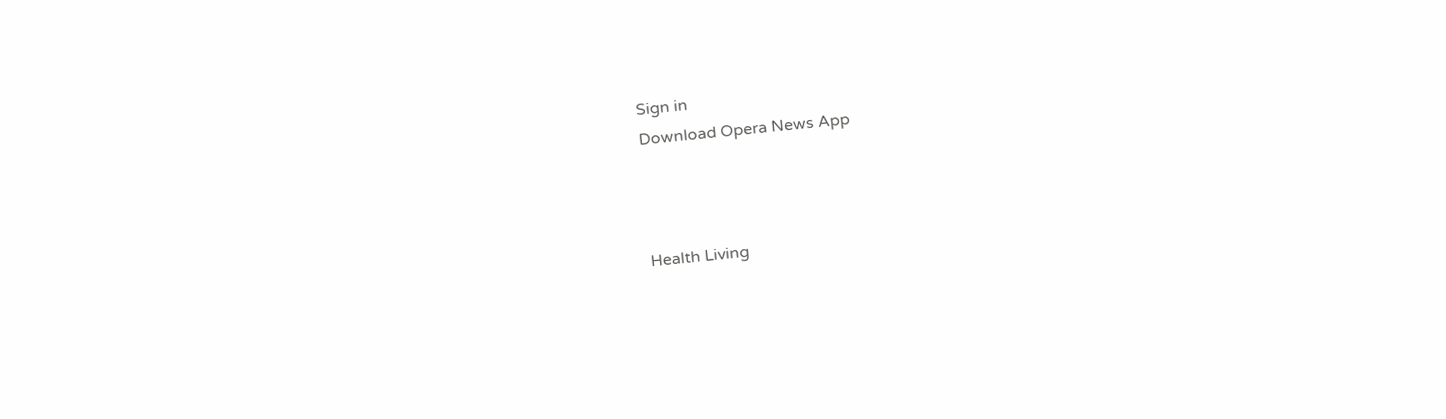Sign in
Download Opera News App



Health Living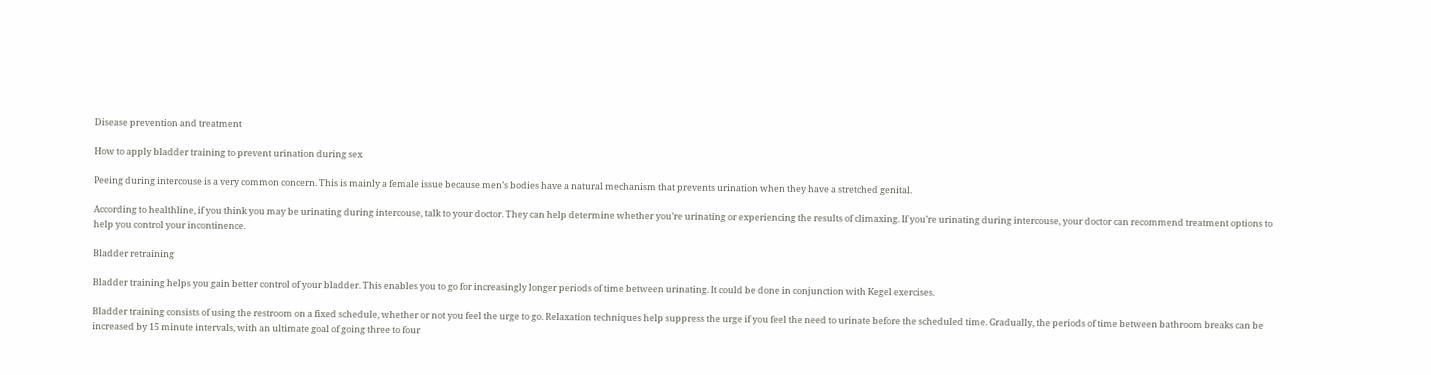Disease prevention and treatment

How to apply bladder training to prevent urination during sex

Peeing during intercouse is a very common concern. This is mainly a female issue because men’s bodies have a natural mechanism that prevents urination when they have a stretched genital.

According to healthline, if you think you may be urinating during intercouse, talk to your doctor. They can help determine whether you’re urinating or experiencing the results of climaxing. If you’re urinating during intercouse, your doctor can recommend treatment options to help you control your incontinence.

Bladder retraining

Bladder training helps you gain better control of your bladder. This enables you to go for increasingly longer periods of time between urinating. It could be done in conjunction with Kegel exercises.

Bladder training consists of using the restroom on a fixed schedule, whether or not you feel the urge to go. Relaxation techniques help suppress the urge if you feel the need to urinate before the scheduled time. Gradually, the periods of time between bathroom breaks can be increased by 15 minute intervals, with an ultimate goal of going three to four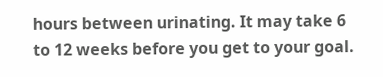hours between urinating. It may take 6 to 12 weeks before you get to your goal.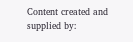Content created and supplied by: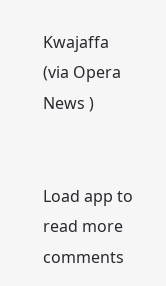Kwajaffa (via Opera News )


Load app to read more comments